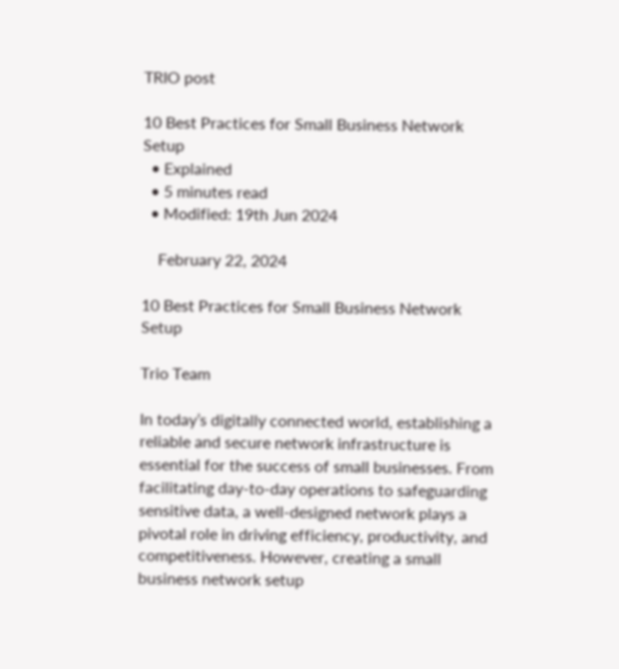TRIO post

10 Best Practices for Small Business Network Setup
  • Explained
  • 5 minutes read
  • Modified: 19th Jun 2024

    February 22, 2024

10 Best Practices for Small Business Network Setup

Trio Team

In today’s digitally connected world, establishing a reliable and secure network infrastructure is essential for the success of small businesses. From facilitating day-to-day operations to safeguarding sensitive data, a well-designed network plays a pivotal role in driving efficiency, productivity, and competitiveness. However, creating a small business network setup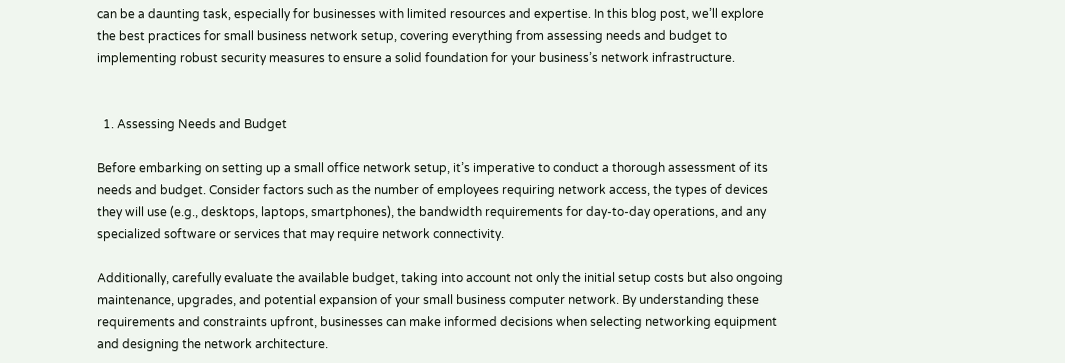can be a daunting task, especially for businesses with limited resources and expertise. In this blog post, we’ll explore the best practices for small business network setup, covering everything from assessing needs and budget to implementing robust security measures to ensure a solid foundation for your business’s network infrastructure.


  1. Assessing Needs and Budget

Before embarking on setting up a small office network setup, it’s imperative to conduct a thorough assessment of its needs and budget. Consider factors such as the number of employees requiring network access, the types of devices they will use (e.g., desktops, laptops, smartphones), the bandwidth requirements for day-to-day operations, and any specialized software or services that may require network connectivity.

Additionally, carefully evaluate the available budget, taking into account not only the initial setup costs but also ongoing maintenance, upgrades, and potential expansion of your small business computer network. By understanding these requirements and constraints upfront, businesses can make informed decisions when selecting networking equipment and designing the network architecture.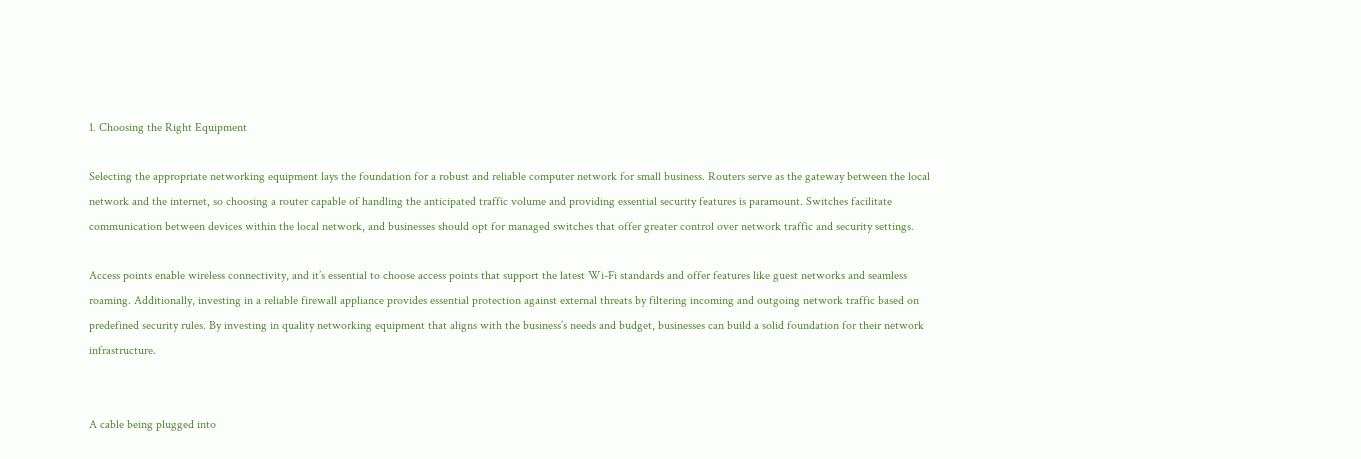1. Choosing the Right Equipment

Selecting the appropriate networking equipment lays the foundation for a robust and reliable computer network for small business. Routers serve as the gateway between the local network and the internet, so choosing a router capable of handling the anticipated traffic volume and providing essential security features is paramount. Switches facilitate communication between devices within the local network, and businesses should opt for managed switches that offer greater control over network traffic and security settings.

Access points enable wireless connectivity, and it’s essential to choose access points that support the latest Wi-Fi standards and offer features like guest networks and seamless roaming. Additionally, investing in a reliable firewall appliance provides essential protection against external threats by filtering incoming and outgoing network traffic based on predefined security rules. By investing in quality networking equipment that aligns with the business’s needs and budget, businesses can build a solid foundation for their network infrastructure.


A cable being plugged into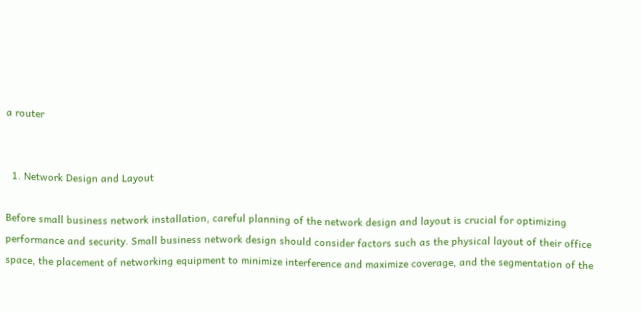a router


  1. Network Design and Layout

Before small business network installation, careful planning of the network design and layout is crucial for optimizing performance and security. Small business network design should consider factors such as the physical layout of their office space, the placement of networking equipment to minimize interference and maximize coverage, and the segmentation of the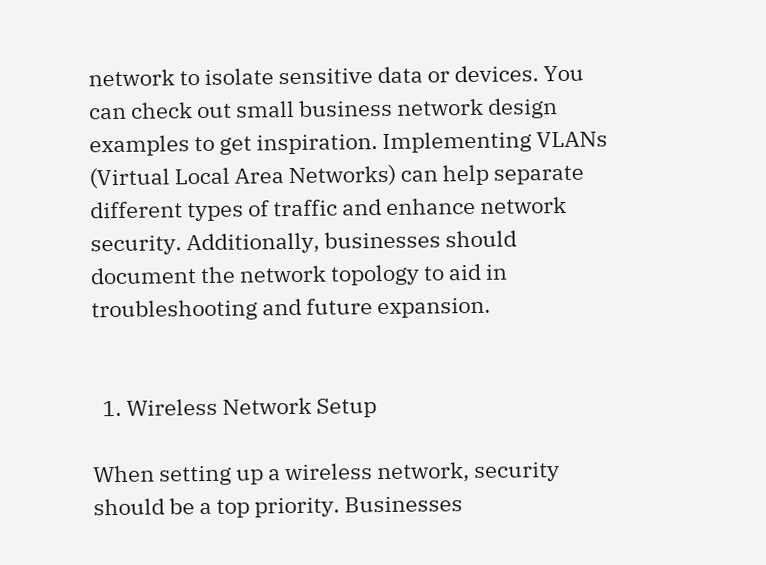network to isolate sensitive data or devices. You can check out small business network design examples to get inspiration. Implementing VLANs (Virtual Local Area Networks) can help separate different types of traffic and enhance network security. Additionally, businesses should document the network topology to aid in troubleshooting and future expansion.


  1. Wireless Network Setup

When setting up a wireless network, security should be a top priority. Businesses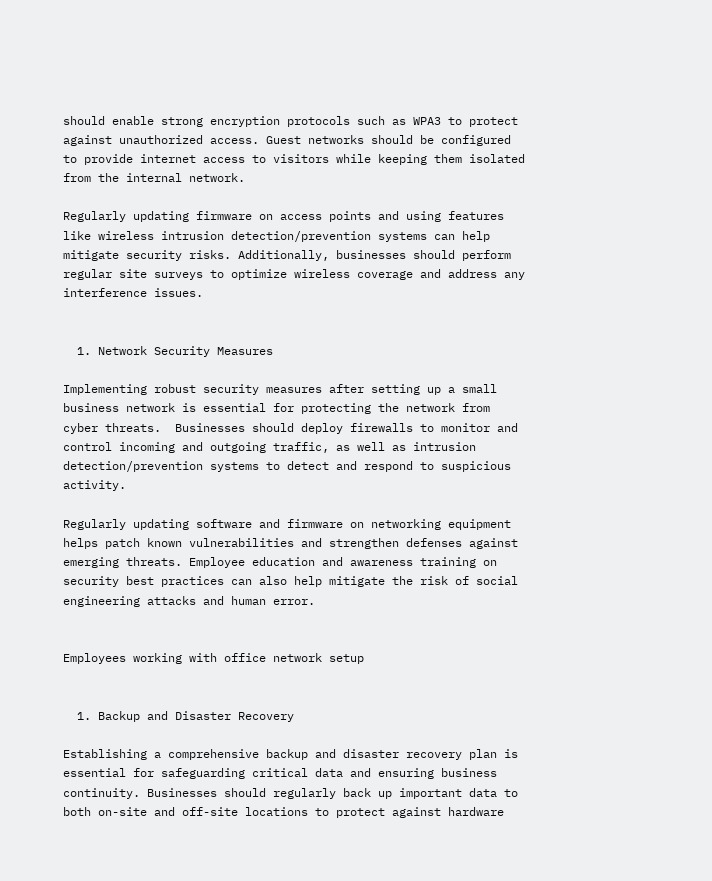should enable strong encryption protocols such as WPA3 to protect against unauthorized access. Guest networks should be configured to provide internet access to visitors while keeping them isolated from the internal network.

Regularly updating firmware on access points and using features like wireless intrusion detection/prevention systems can help mitigate security risks. Additionally, businesses should perform regular site surveys to optimize wireless coverage and address any interference issues.


  1. Network Security Measures

Implementing robust security measures after setting up a small business network is essential for protecting the network from cyber threats.  Businesses should deploy firewalls to monitor and control incoming and outgoing traffic, as well as intrusion detection/prevention systems to detect and respond to suspicious activity.

Regularly updating software and firmware on networking equipment helps patch known vulnerabilities and strengthen defenses against emerging threats. Employee education and awareness training on security best practices can also help mitigate the risk of social engineering attacks and human error.


Employees working with office network setup


  1. Backup and Disaster Recovery

Establishing a comprehensive backup and disaster recovery plan is essential for safeguarding critical data and ensuring business continuity. Businesses should regularly back up important data to both on-site and off-site locations to protect against hardware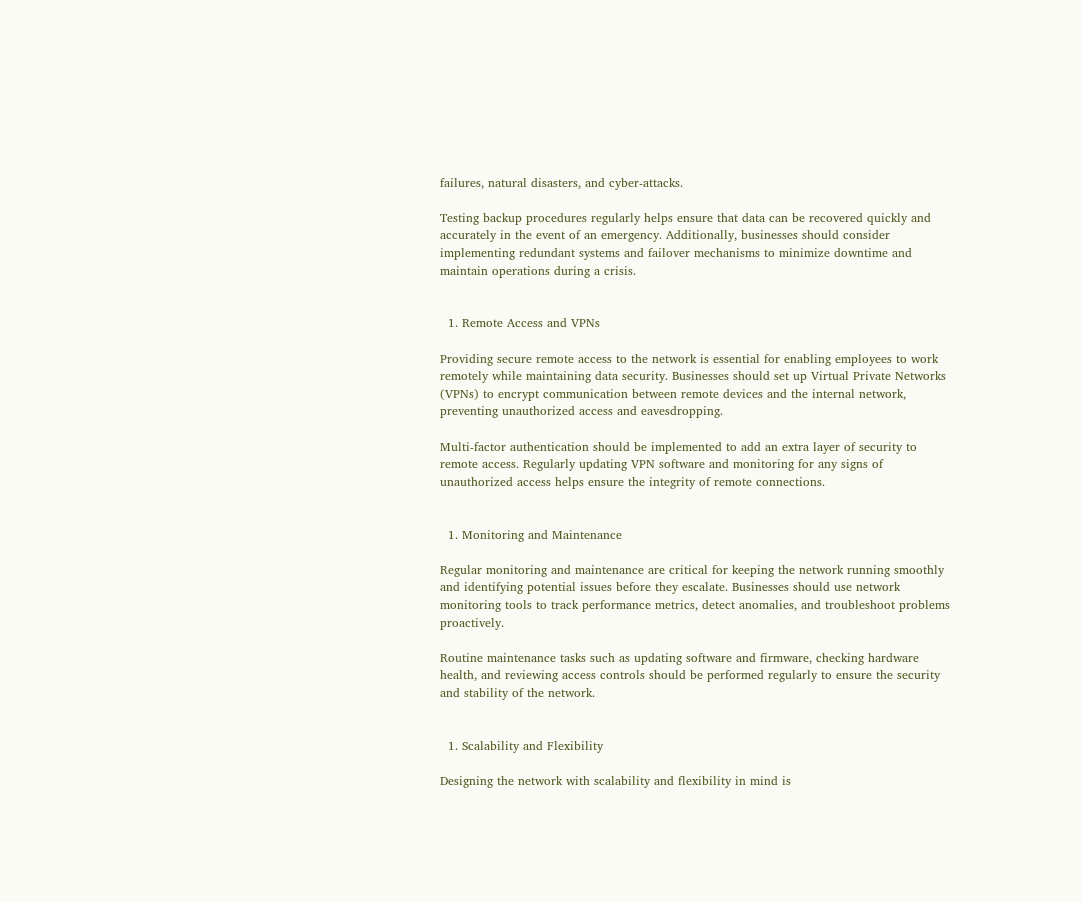failures, natural disasters, and cyber-attacks.

Testing backup procedures regularly helps ensure that data can be recovered quickly and accurately in the event of an emergency. Additionally, businesses should consider implementing redundant systems and failover mechanisms to minimize downtime and maintain operations during a crisis.


  1. Remote Access and VPNs

Providing secure remote access to the network is essential for enabling employees to work remotely while maintaining data security. Businesses should set up Virtual Private Networks (VPNs) to encrypt communication between remote devices and the internal network, preventing unauthorized access and eavesdropping.

Multi-factor authentication should be implemented to add an extra layer of security to remote access. Regularly updating VPN software and monitoring for any signs of unauthorized access helps ensure the integrity of remote connections.


  1. Monitoring and Maintenance

Regular monitoring and maintenance are critical for keeping the network running smoothly and identifying potential issues before they escalate. Businesses should use network monitoring tools to track performance metrics, detect anomalies, and troubleshoot problems proactively.

Routine maintenance tasks such as updating software and firmware, checking hardware health, and reviewing access controls should be performed regularly to ensure the security and stability of the network.


  1. Scalability and Flexibility

Designing the network with scalability and flexibility in mind is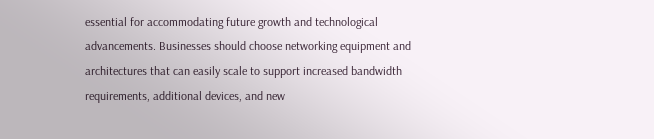essential for accommodating future growth and technological advancements. Businesses should choose networking equipment and architectures that can easily scale to support increased bandwidth requirements, additional devices, and new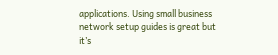applications. Using small business network setup guides is great but it’s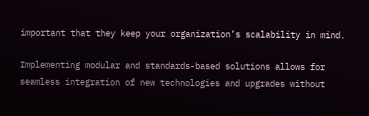important that they keep your organization’s scalability in mind.

Implementing modular and standards-based solutions allows for seamless integration of new technologies and upgrades without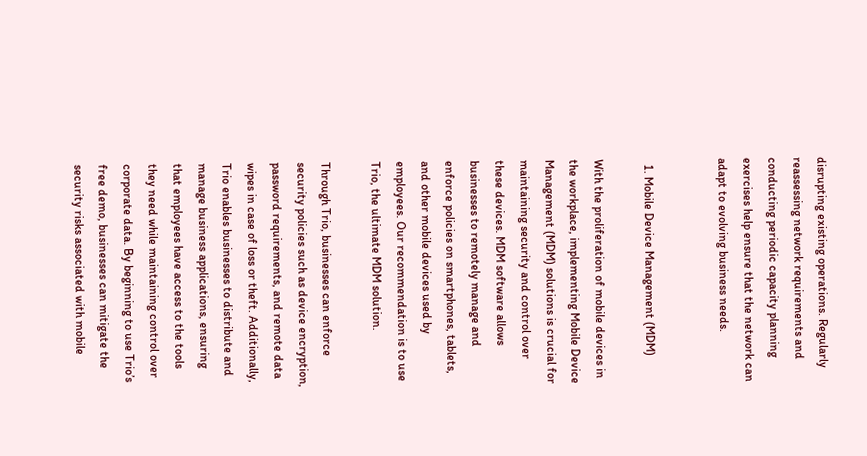disrupting existing operations. Regularly reassessing network requirements and conducting periodic capacity planning exercises help ensure that the network can adapt to evolving business needs.


  1. Mobile Device Management (MDM)

With the proliferation of mobile devices in the workplace, implementing Mobile Device Management (MDM) solutions is crucial for maintaining security and control over these devices. MDM software allows businesses to remotely manage and enforce policies on smartphones, tablets, and other mobile devices used by employees. Our recommendation is to use Trio, the ultimate MDM solution.

Through Trio, businesses can enforce security policies such as device encryption, password requirements, and remote data wipes in case of loss or theft. Additionally, Trio enables businesses to distribute and manage business applications, ensuring that employees have access to the tools they need while maintaining control over corporate data. By beginning to use Trio’s free demo, businesses can mitigate the security risks associated with mobile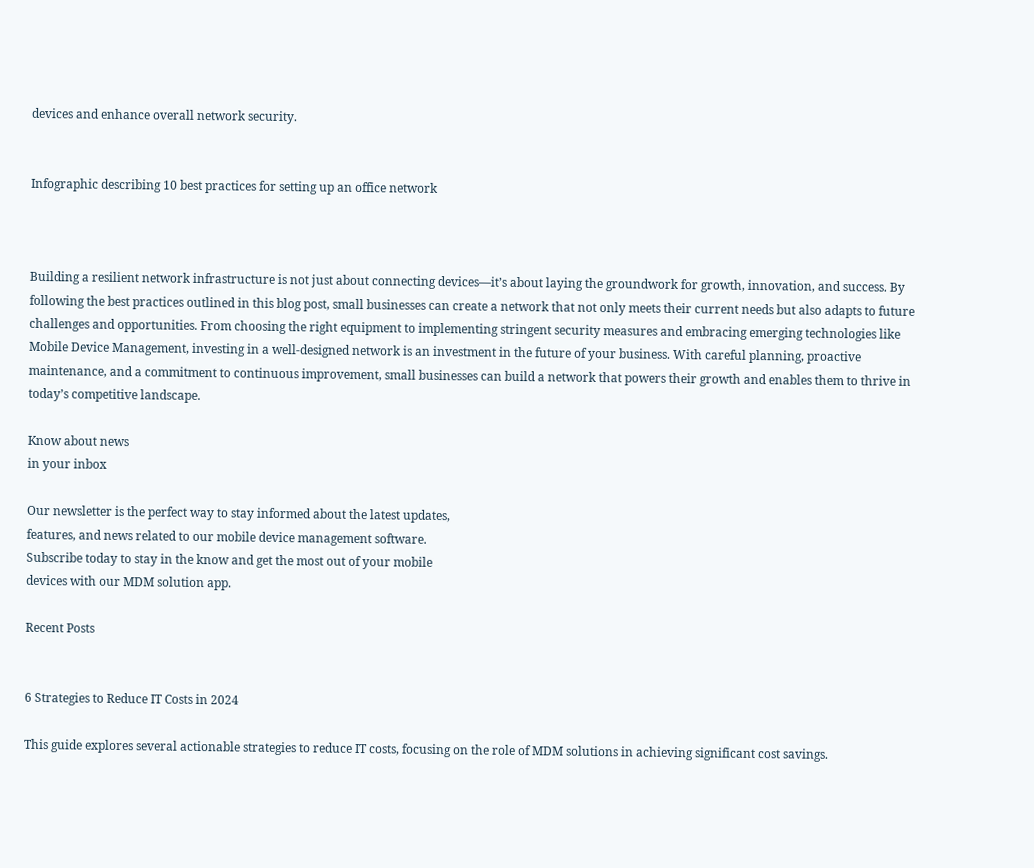devices and enhance overall network security.


Infographic describing 10 best practices for setting up an office network



Building a resilient network infrastructure is not just about connecting devices—it’s about laying the groundwork for growth, innovation, and success. By following the best practices outlined in this blog post, small businesses can create a network that not only meets their current needs but also adapts to future challenges and opportunities. From choosing the right equipment to implementing stringent security measures and embracing emerging technologies like Mobile Device Management, investing in a well-designed network is an investment in the future of your business. With careful planning, proactive maintenance, and a commitment to continuous improvement, small businesses can build a network that powers their growth and enables them to thrive in today’s competitive landscape.

Know about news
in your inbox

Our newsletter is the perfect way to stay informed about the latest updates,
features, and news related to our mobile device management software.
Subscribe today to stay in the know and get the most out of your mobile
devices with our MDM solution app.

Recent Posts


6 Strategies to Reduce IT Costs in 2024

This guide explores several actionable strategies to reduce IT costs, focusing on the role of MDM solutions in achieving significant cost savings.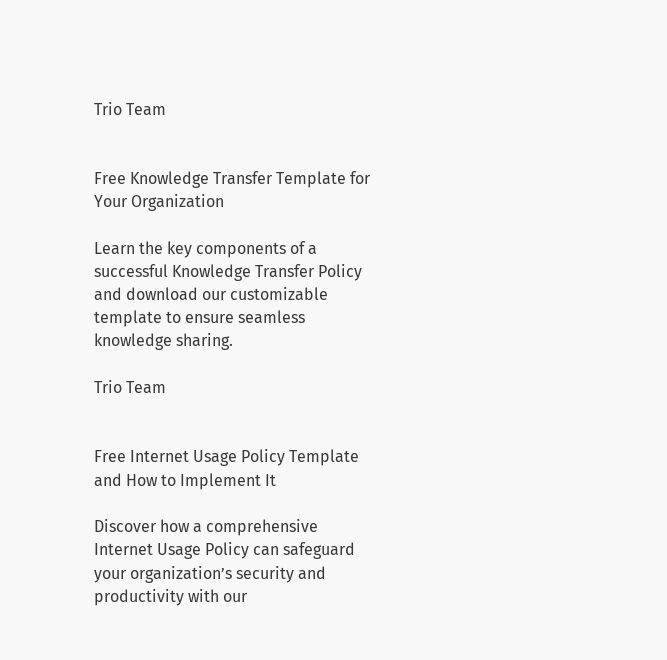Trio Team


Free Knowledge Transfer Template for Your Organization

Learn the key components of a successful Knowledge Transfer Policy and download our customizable template to ensure seamless knowledge sharing.

Trio Team


Free Internet Usage Policy Template and How to Implement It

Discover how a comprehensive Internet Usage Policy can safeguard your organization’s security and productivity with our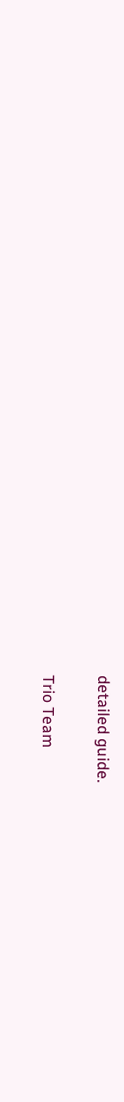detailed guide.

Trio Team